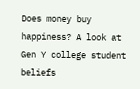Does money buy happiness? A look at Gen Y college student beliefs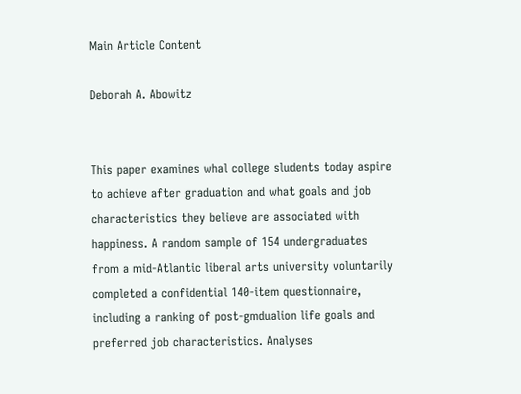Main Article Content

Deborah A. Abowitz


This paper examines whal college sludents today aspire to achieve after graduation and what goals and job characteristics they believe are associated with happiness. A random sample of 154 undergraduates from a mid-Atlantic liberal arts university voluntarily completed a confidential 140-item questionnaire, including a ranking of post-gmdualion life goals and preferred job characteristics. Analyses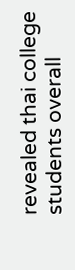revealed thai college students overall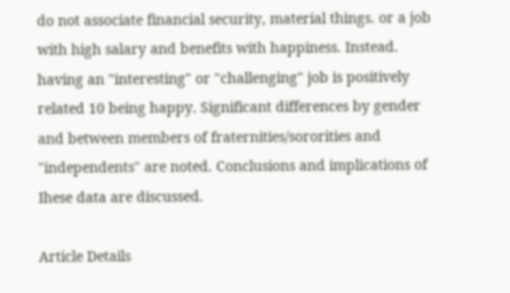do not associate financial security, material things. or a job with high salary and benefits with happiness. Instead. having an "interesting" or "challenging" job is positively related 10 being happy. Significant differences by gender and between members of fraternities/sororities and "independents" are noted. Conclusions and implications of Ihese data are discussed.

Article Details